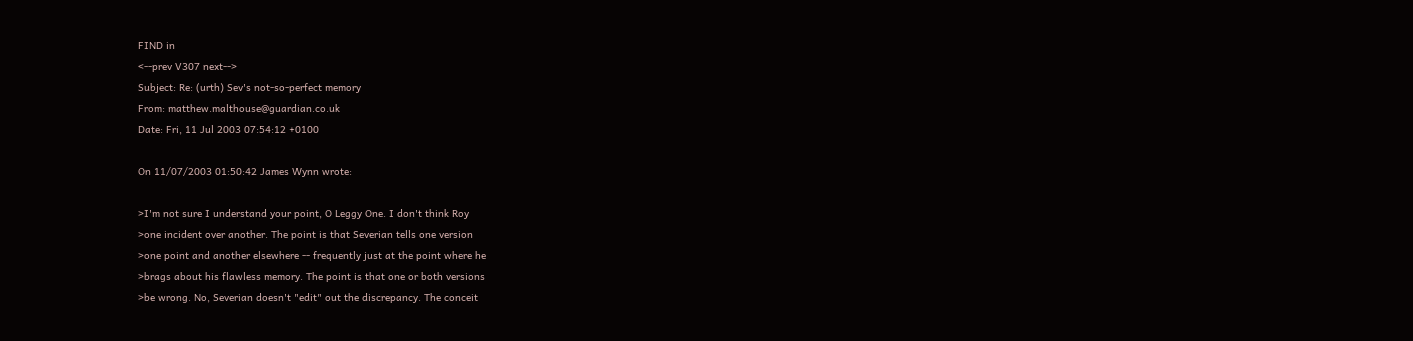FIND in
<--prev V307 next-->
Subject: Re: (urth) Sev's not-so-perfect memory
From: matthew.malthouse@guardian.co.uk
Date: Fri, 11 Jul 2003 07:54:12 +0100

On 11/07/2003 01:50:42 James Wynn wrote:

>I'm not sure I understand your point, O Leggy One. I don't think Roy
>one incident over another. The point is that Severian tells one version
>one point and another elsewhere -- frequently just at the point where he
>brags about his flawless memory. The point is that one or both versions
>be wrong. No, Severian doesn't "edit" out the discrepancy. The conceit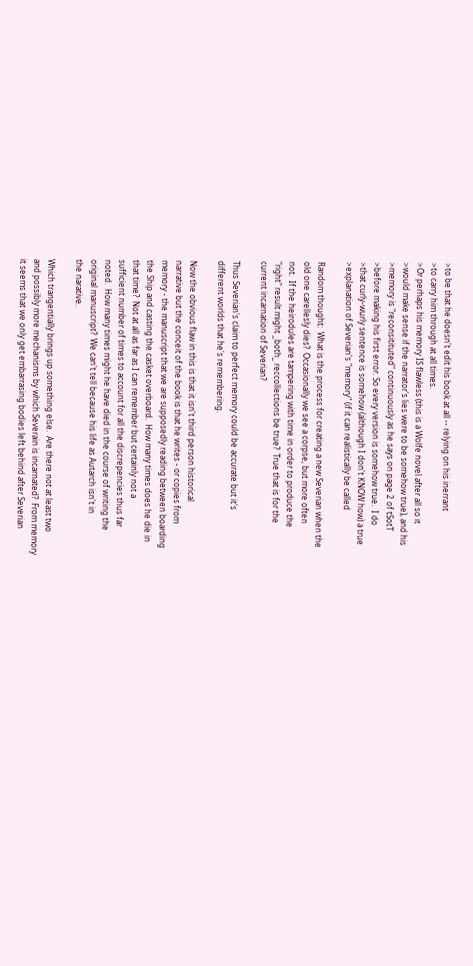>to be that he doesn't edit his book at all -- relying on his inerrant
>to carry him through at all times.
>Or perhaps his memory IS flawless (this is a Wolfe novel after all so it
>would make sense if the narrator's lies were to be somehow true), and his
>memory is "reconsitituted" continuously as he says on page 2 of tSotT
>before making his first error. So every version is somehow true.  I do
>that curly-wurly sentence is somehow (although I don't KNOW how) a true
>explanation of Severian's "memory" (if it can realistically be called

Random thought:  What is the process for creating a new Severian when the
old one carellesly dies?  Occasionally we see a corpse, but more often
not.  If the heirodules are tampering with time in order to produce the
"right" result might _both_ reccollections be true?  True that is for the
current incarnation of Severian?

Thus Severian's claim to perfect memory could be accurate but it's
different worlds that he's remembering.

Now the obvious flaw in this is that it isn't third person historical
narrative but the conceit of the book is that he writes - or copies from
memory - the manuscript that we are supposedly reading between boarding
the Ship and casting the casket overboard.  How many times does he die in
that time?  Not at all as far as I can remember but certainly not a
sufficient number of times to account for all the discrepencies thus far
noted.  How many times might he have died in the course of writing the
original manuscript?  We can't tell because his life as Autarch isn't in
the narative.

Which trangentially brings up something else.  Are there not at least two
and possibly more mechanisms by which Severain is incarnated?  From memory
it seems that we only get embarrasing bodies left behind after Severian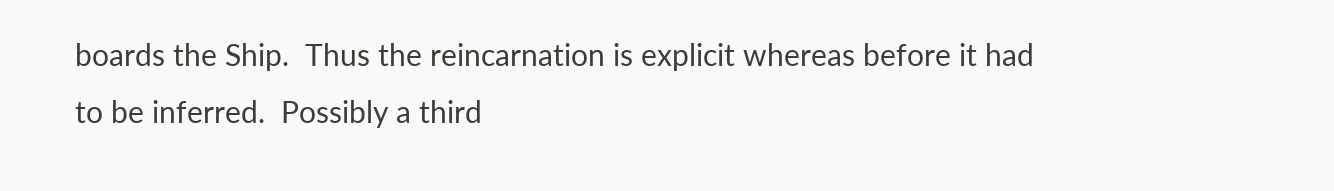boards the Ship.  Thus the reincarnation is explicit whereas before it had
to be inferred.  Possibly a third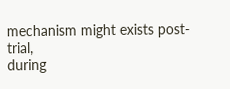mechanism might exists post-trial,
during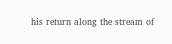his return along the stream of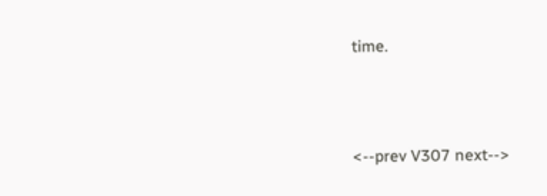time.



<--prev V307 next-->